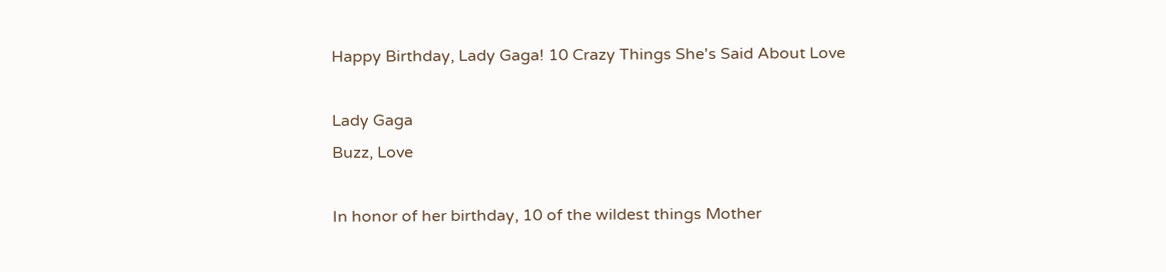Happy Birthday, Lady Gaga! 10 Crazy Things She's Said About Love

Lady Gaga
Buzz, Love

In honor of her birthday, 10 of the wildest things Mother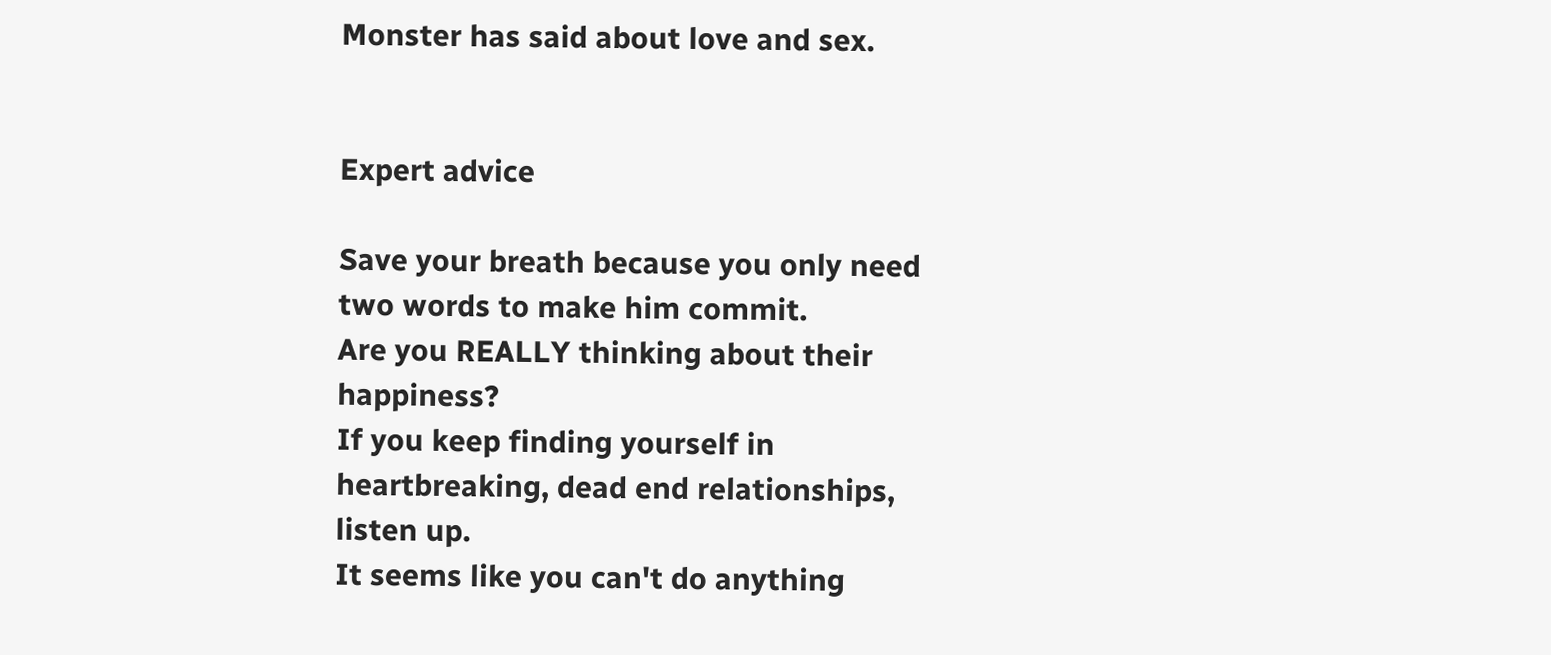Monster has said about love and sex.


Expert advice

Save your breath because you only need two words to make him commit.
Are you REALLY thinking about their happiness?
If you keep finding yourself in heartbreaking, dead end relationships, listen up.
It seems like you can't do anything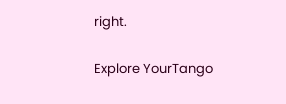right.

Explore YourTango